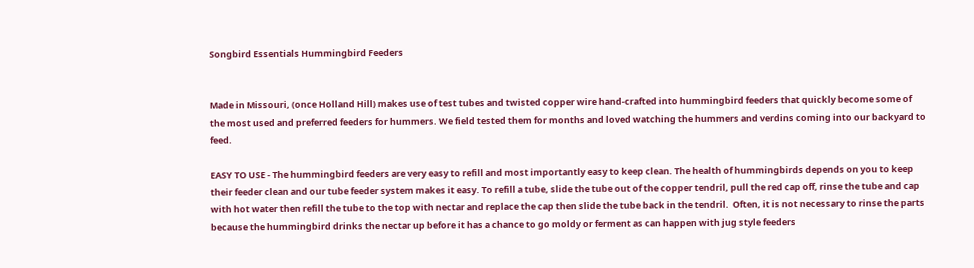Songbird Essentials Hummingbird Feeders


Made in Missouri, (once Holland Hill) makes use of test tubes and twisted copper wire hand-crafted into hummingbird feeders that quickly become some of the most used and preferred feeders for hummers. We field tested them for months and loved watching the hummers and verdins coming into our backyard to feed.

EASY TO USE - The hummingbird feeders are very easy to refill and most importantly easy to keep clean. The health of hummingbirds depends on you to keep their feeder clean and our tube feeder system makes it easy. To refill a tube, slide the tube out of the copper tendril, pull the red cap off, rinse the tube and cap with hot water then refill the tube to the top with nectar and replace the cap then slide the tube back in the tendril.  Often, it is not necessary to rinse the parts because the hummingbird drinks the nectar up before it has a chance to go moldy or ferment as can happen with jug style feeders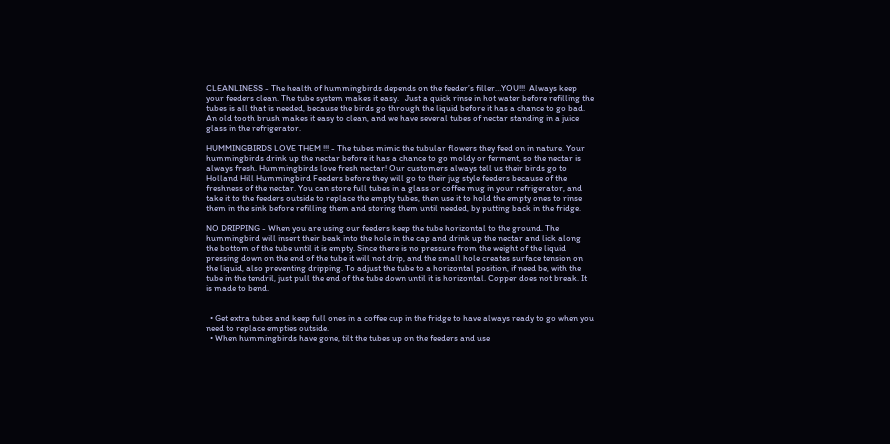CLEANLINESS - The health of hummingbirds depends on the feeder’s filler…YOU!!!  Always keep your feeders clean. The tube system makes it easy.   Just a quick rinse in hot water before refilling the tubes is all that is needed, because the birds go through the liquid before it has a chance to go bad. An old tooth brush makes it easy to clean, and we have several tubes of nectar standing in a juice glass in the refrigerator.

HUMMINGBIRDS LOVE THEM !!! - The tubes mimic the tubular flowers they feed on in nature. Your hummingbirds drink up the nectar before it has a chance to go moldy or ferment, so the nectar is always fresh. Hummingbirds love fresh nectar! Our customers always tell us their birds go to Holland Hill Hummingbird Feeders before they will go to their jug style feeders because of the freshness of the nectar. You can store full tubes in a glass or coffee mug in your refrigerator, and take it to the feeders outside to replace the empty tubes, then use it to hold the empty ones to rinse them in the sink before refilling them and storing them until needed, by putting back in the fridge.

NO DRIPPING - When you are using our feeders keep the tube horizontal to the ground. The hummingbird will insert their beak into the hole in the cap and drink up the nectar and lick along the bottom of the tube until it is empty. Since there is no pressure from the weight of the liquid pressing down on the end of the tube it will not drip, and the small hole creates surface tension on the liquid, also preventing dripping. To adjust the tube to a horizontal position, if need be, with the tube in the tendril, just pull the end of the tube down until it is horizontal. Copper does not break. It is made to bend.


  • Get extra tubes and keep full ones in a coffee cup in the fridge to have always ready to go when you need to replace empties outside.
  • When hummingbirds have gone, tilt the tubes up on the feeders and use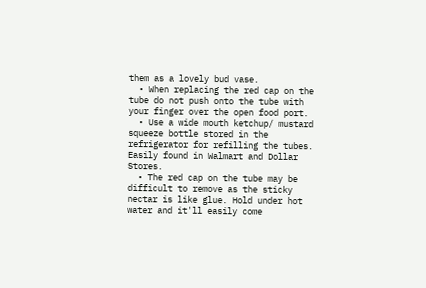them as a lovely bud vase.
  • When replacing the red cap on the tube do not push onto the tube with your finger over the open food port.
  • Use a wide mouth ketchup/ mustard squeeze bottle stored in the refrigerator for refilling the tubes. Easily found in Walmart and Dollar Stores.
  • The red cap on the tube may be difficult to remove as the sticky nectar is like glue. Hold under hot water and it'll easily come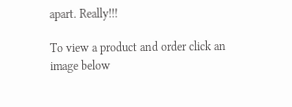apart. Really!!!

To view a product and order click an image below